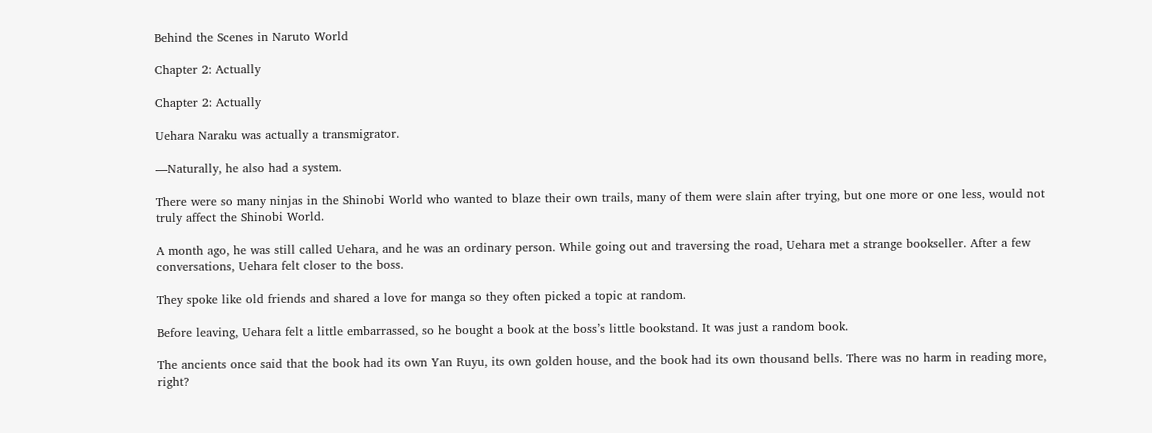Behind the Scenes in Naruto World

Chapter 2: Actually

Chapter 2: Actually

Uehara Naraku was actually a transmigrator.

—Naturally, he also had a system.

There were so many ninjas in the Shinobi World who wanted to blaze their own trails, many of them were slain after trying, but one more or one less, would not truly affect the Shinobi World.

A month ago, he was still called Uehara, and he was an ordinary person. While going out and traversing the road, Uehara met a strange bookseller. After a few conversations, Uehara felt closer to the boss.

They spoke like old friends and shared a love for manga so they often picked a topic at random.

Before leaving, Uehara felt a little embarrassed, so he bought a book at the boss’s little bookstand. It was just a random book.

The ancients once said that the book had its own Yan Ruyu, its own golden house, and the book had its own thousand bells. There was no harm in reading more, right?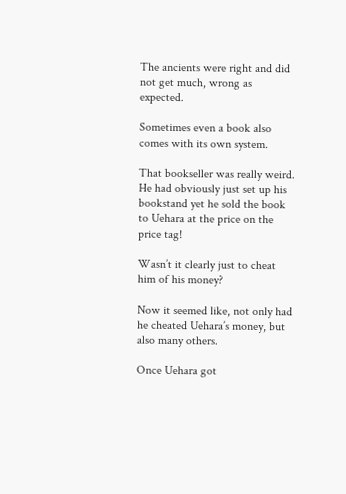The ancients were right and did not get much, wrong as expected.

Sometimes even a book also comes with its own system.

That bookseller was really weird. He had obviously just set up his bookstand yet he sold the book to Uehara at the price on the price tag!

Wasn’t it clearly just to cheat him of his money?

Now it seemed like, not only had he cheated Uehara’s money, but also many others.

Once Uehara got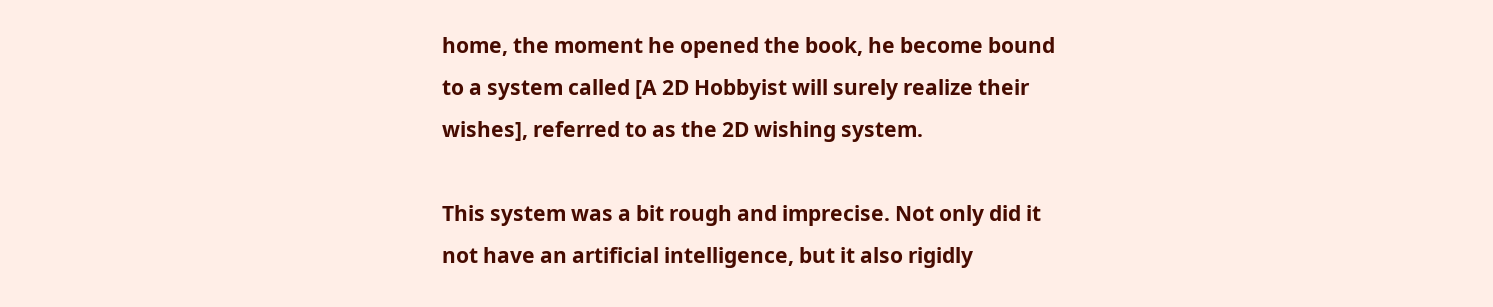home, the moment he opened the book, he become bound to a system called [A 2D Hobbyist will surely realize their wishes], referred to as the 2D wishing system.

This system was a bit rough and imprecise. Not only did it not have an artificial intelligence, but it also rigidly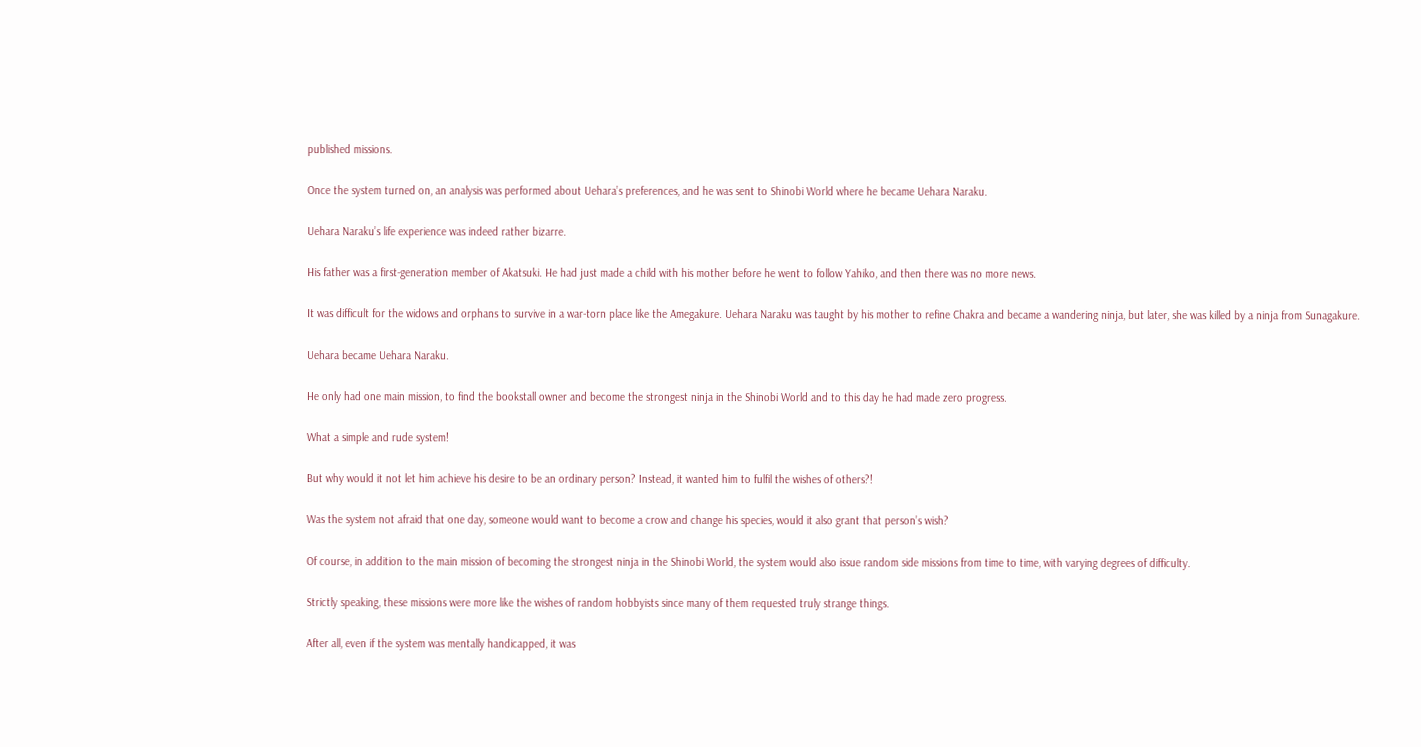published missions.

Once the system turned on, an analysis was performed about Uehara’s preferences, and he was sent to Shinobi World where he became Uehara Naraku.

Uehara Naraku’s life experience was indeed rather bizarre.

His father was a first-generation member of Akatsuki. He had just made a child with his mother before he went to follow Yahiko, and then there was no more news.

It was difficult for the widows and orphans to survive in a war-torn place like the Amegakure. Uehara Naraku was taught by his mother to refine Chakra and became a wandering ninja, but later, she was killed by a ninja from Sunagakure.

Uehara became Uehara Naraku.

He only had one main mission, to find the bookstall owner and become the strongest ninja in the Shinobi World and to this day he had made zero progress.

What a simple and rude system!

But why would it not let him achieve his desire to be an ordinary person? Instead, it wanted him to fulfil the wishes of others?!

Was the system not afraid that one day, someone would want to become a crow and change his species, would it also grant that person’s wish?

Of course, in addition to the main mission of becoming the strongest ninja in the Shinobi World, the system would also issue random side missions from time to time, with varying degrees of difficulty.

Strictly speaking, these missions were more like the wishes of random hobbyists since many of them requested truly strange things.

After all, even if the system was mentally handicapped, it was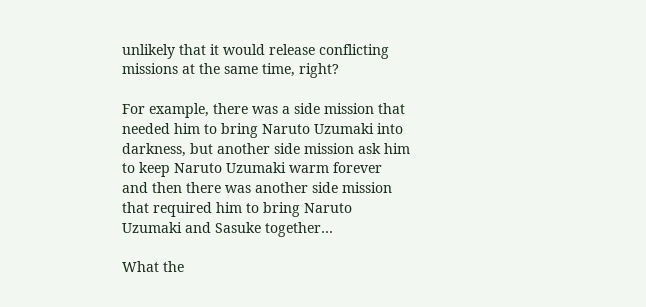unlikely that it would release conflicting missions at the same time, right?

For example, there was a side mission that needed him to bring Naruto Uzumaki into darkness, but another side mission ask him to keep Naruto Uzumaki warm forever and then there was another side mission that required him to bring Naruto Uzumaki and Sasuke together…

What the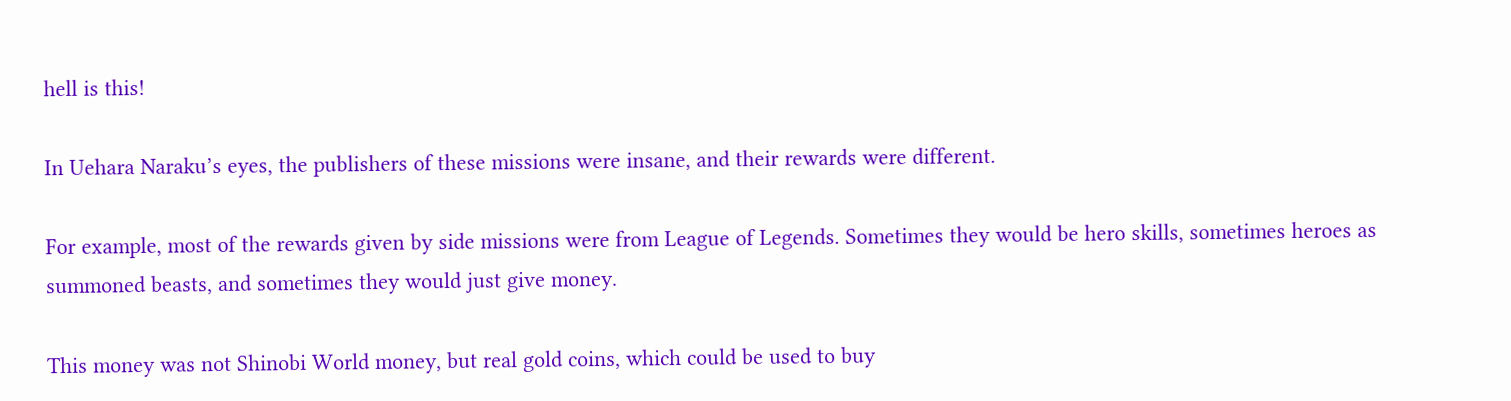hell is this!

In Uehara Naraku’s eyes, the publishers of these missions were insane, and their rewards were different.

For example, most of the rewards given by side missions were from League of Legends. Sometimes they would be hero skills, sometimes heroes as summoned beasts, and sometimes they would just give money.

This money was not Shinobi World money, but real gold coins, which could be used to buy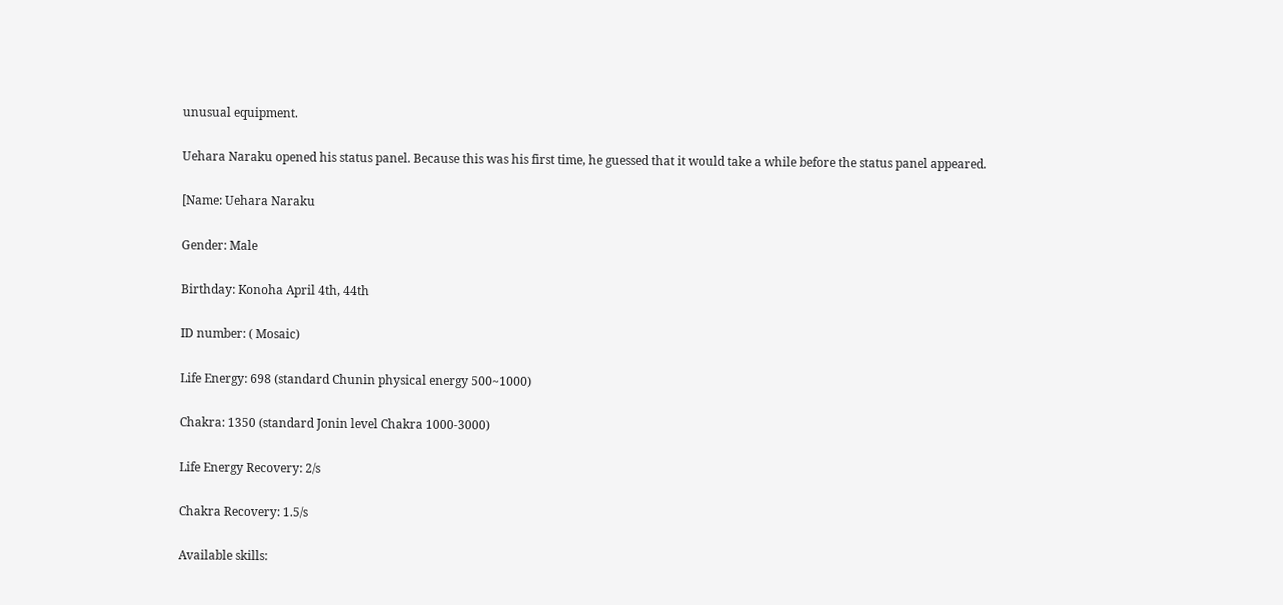unusual equipment.

Uehara Naraku opened his status panel. Because this was his first time, he guessed that it would take a while before the status panel appeared.

[Name: Uehara Naraku

Gender: Male

Birthday: Konoha April 4th, 44th

ID number: ( Mosaic)

Life Energy: 698 (standard Chunin physical energy 500~1000)

Chakra: 1350 (standard Jonin level Chakra 1000-3000)

Life Energy Recovery: 2/s

Chakra Recovery: 1.5/s

Available skills: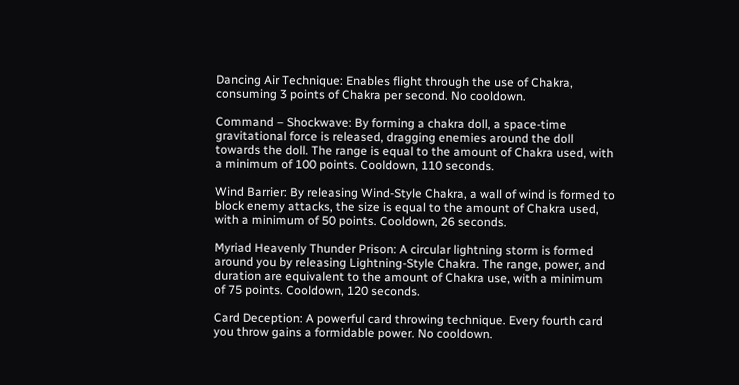Dancing Air Technique: Enables flight through the use of Chakra, consuming 3 points of Chakra per second. No cooldown.

Command – Shockwave: By forming a chakra doll, a space-time gravitational force is released, dragging enemies around the doll towards the doll. The range is equal to the amount of Chakra used, with a minimum of 100 points. Cooldown, 110 seconds.

Wind Barrier: By releasing Wind-Style Chakra, a wall of wind is formed to block enemy attacks, the size is equal to the amount of Chakra used, with a minimum of 50 points. Cooldown, 26 seconds.

Myriad Heavenly Thunder Prison: A circular lightning storm is formed around you by releasing Lightning-Style Chakra. The range, power, and duration are equivalent to the amount of Chakra use, with a minimum of 75 points. Cooldown, 120 seconds.

Card Deception: A powerful card throwing technique. Every fourth card you throw gains a formidable power. No cooldown.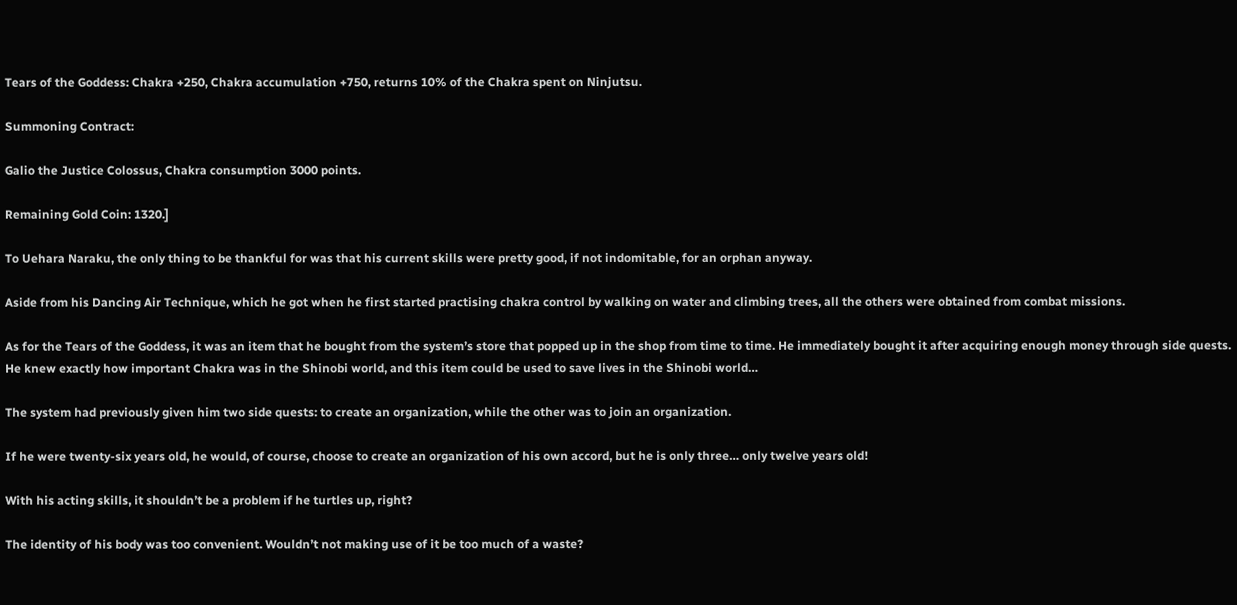Tears of the Goddess: Chakra +250, Chakra accumulation +750, returns 10% of the Chakra spent on Ninjutsu.

Summoning Contract:

Galio the Justice Colossus, Chakra consumption 3000 points.

Remaining Gold Coin: 1320.]

To Uehara Naraku, the only thing to be thankful for was that his current skills were pretty good, if not indomitable, for an orphan anyway.

Aside from his Dancing Air Technique, which he got when he first started practising chakra control by walking on water and climbing trees, all the others were obtained from combat missions.

As for the Tears of the Goddess, it was an item that he bought from the system’s store that popped up in the shop from time to time. He immediately bought it after acquiring enough money through side quests. He knew exactly how important Chakra was in the Shinobi world, and this item could be used to save lives in the Shinobi world…

The system had previously given him two side quests: to create an organization, while the other was to join an organization.

If he were twenty-six years old, he would, of course, choose to create an organization of his own accord, but he is only three… only twelve years old!

With his acting skills, it shouldn’t be a problem if he turtles up, right?

The identity of his body was too convenient. Wouldn’t not making use of it be too much of a waste?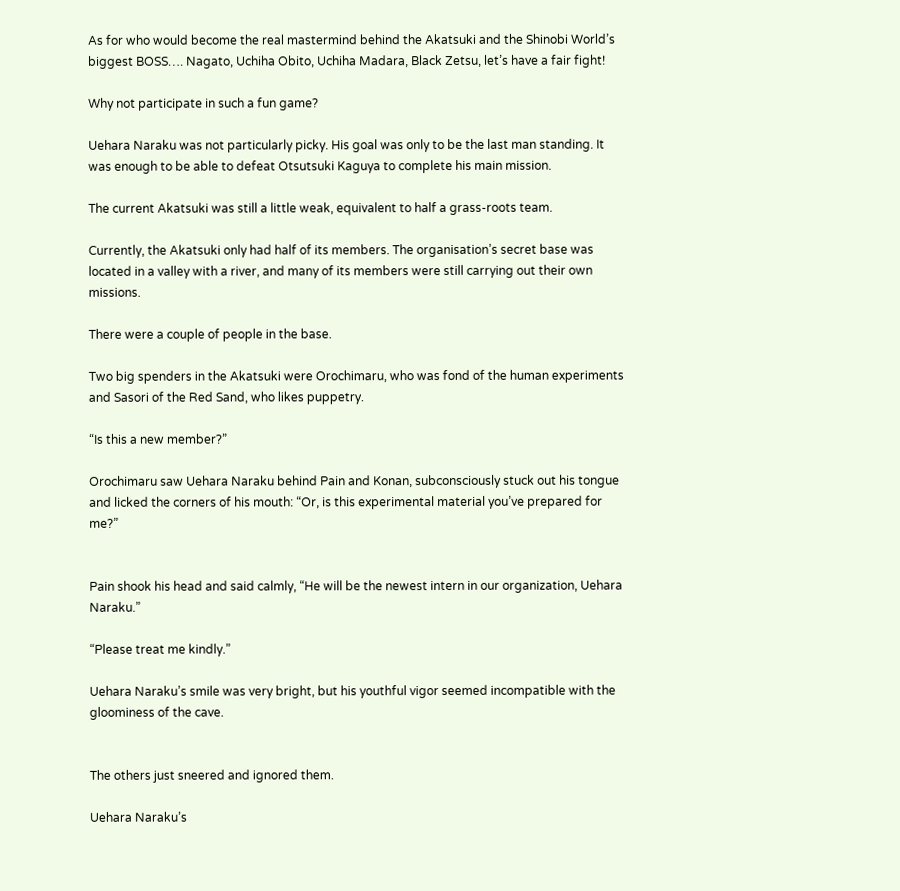As for who would become the real mastermind behind the Akatsuki and the Shinobi World’s biggest BOSS…. Nagato, Uchiha Obito, Uchiha Madara, Black Zetsu, let’s have a fair fight!

Why not participate in such a fun game?

Uehara Naraku was not particularly picky. His goal was only to be the last man standing. It was enough to be able to defeat Otsutsuki Kaguya to complete his main mission.

The current Akatsuki was still a little weak, equivalent to half a grass-roots team.

Currently, the Akatsuki only had half of its members. The organisation’s secret base was located in a valley with a river, and many of its members were still carrying out their own missions.

There were a couple of people in the base.

Two big spenders in the Akatsuki were Orochimaru, who was fond of the human experiments and Sasori of the Red Sand, who likes puppetry.

“Is this a new member?”

Orochimaru saw Uehara Naraku behind Pain and Konan, subconsciously stuck out his tongue and licked the corners of his mouth: “Or, is this experimental material you’ve prepared for me?”


Pain shook his head and said calmly, “He will be the newest intern in our organization, Uehara Naraku.”

“Please treat me kindly.”

Uehara Naraku’s smile was very bright, but his youthful vigor seemed incompatible with the gloominess of the cave.


The others just sneered and ignored them.

Uehara Naraku’s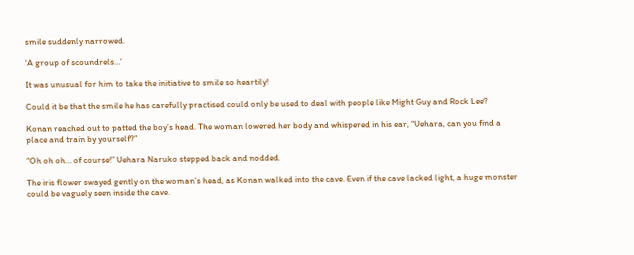smile suddenly narrowed.

‘A group of scoundrels…’

It was unusual for him to take the initiative to smile so heartily!

Could it be that the smile he has carefully practised could only be used to deal with people like Might Guy and Rock Lee?

Konan reached out to patted the boy’s head. The woman lowered her body and whispered in his ear, “Uehara, can you find a place and train by yourself?”

“Oh oh oh… of course!” Uehara Naruko stepped back and nodded.

The iris flower swayed gently on the woman’s head, as Konan walked into the cave. Even if the cave lacked light, a huge monster could be vaguely seen inside the cave.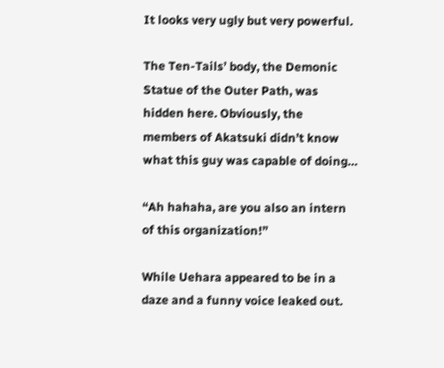It looks very ugly but very powerful.

The Ten-Tails’ body, the Demonic Statue of the Outer Path, was hidden here. Obviously, the members of Akatsuki didn’t know what this guy was capable of doing…

“Ah hahaha, are you also an intern of this organization!”

While Uehara appeared to be in a daze and a funny voice leaked out.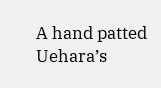A hand patted Uehara’s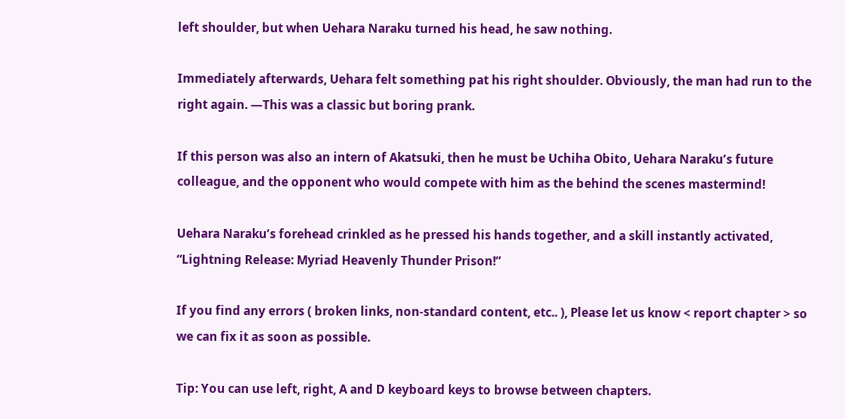left shoulder, but when Uehara Naraku turned his head, he saw nothing.

Immediately afterwards, Uehara felt something pat his right shoulder. Obviously, the man had run to the right again. —This was a classic but boring prank.

If this person was also an intern of Akatsuki, then he must be Uchiha Obito, Uehara Naraku’s future colleague, and the opponent who would compete with him as the behind the scenes mastermind!

Uehara Naraku’s forehead crinkled as he pressed his hands together, and a skill instantly activated, “Lightning Release: Myriad Heavenly Thunder Prison!”

If you find any errors ( broken links, non-standard content, etc.. ), Please let us know < report chapter > so we can fix it as soon as possible.

Tip: You can use left, right, A and D keyboard keys to browse between chapters.